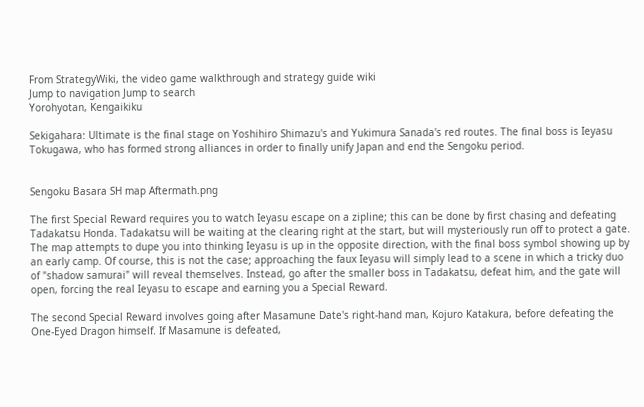From StrategyWiki, the video game walkthrough and strategy guide wiki
Jump to navigation Jump to search
Yorohyotan, Kengaikiku

Sekigahara: Ultimate is the final stage on Yoshihiro Shimazu's and Yukimura Sanada's red routes. The final boss is Ieyasu Tokugawa, who has formed strong alliances in order to finally unify Japan and end the Sengoku period.


Sengoku Basara SH map Aftermath.png

The first Special Reward requires you to watch Ieyasu escape on a zipline; this can be done by first chasing and defeating Tadakatsu Honda. Tadakatsu will be waiting at the clearing right at the start, but will mysteriously run off to protect a gate. The map attempts to dupe you into thinking Ieyasu is up in the opposite direction, with the final boss symbol showing up by an early camp. Of course, this is not the case; approaching the faux Ieyasu will simply lead to a scene in which a tricky duo of "shadow samurai" will reveal themselves. Instead, go after the smaller boss in Tadakatsu, defeat him, and the gate will open, forcing the real Ieyasu to escape and earning you a Special Reward.

The second Special Reward involves going after Masamune Date's right-hand man, Kojuro Katakura, before defeating the One-Eyed Dragon himself. If Masamune is defeated,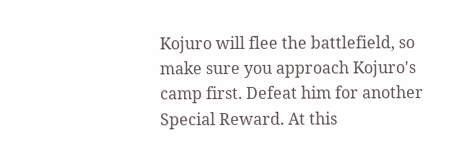Kojuro will flee the battlefield, so make sure you approach Kojuro's camp first. Defeat him for another Special Reward. At this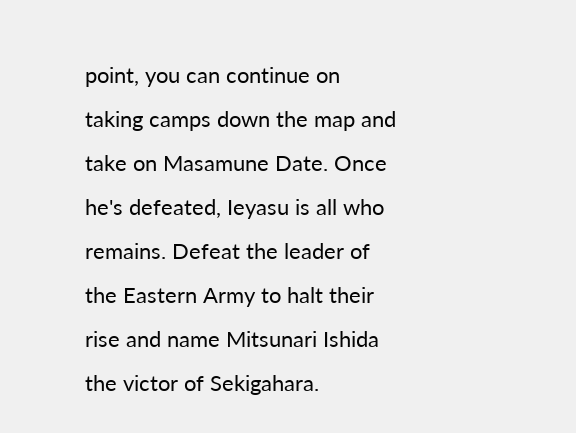point, you can continue on taking camps down the map and take on Masamune Date. Once he's defeated, Ieyasu is all who remains. Defeat the leader of the Eastern Army to halt their rise and name Mitsunari Ishida the victor of Sekigahara.